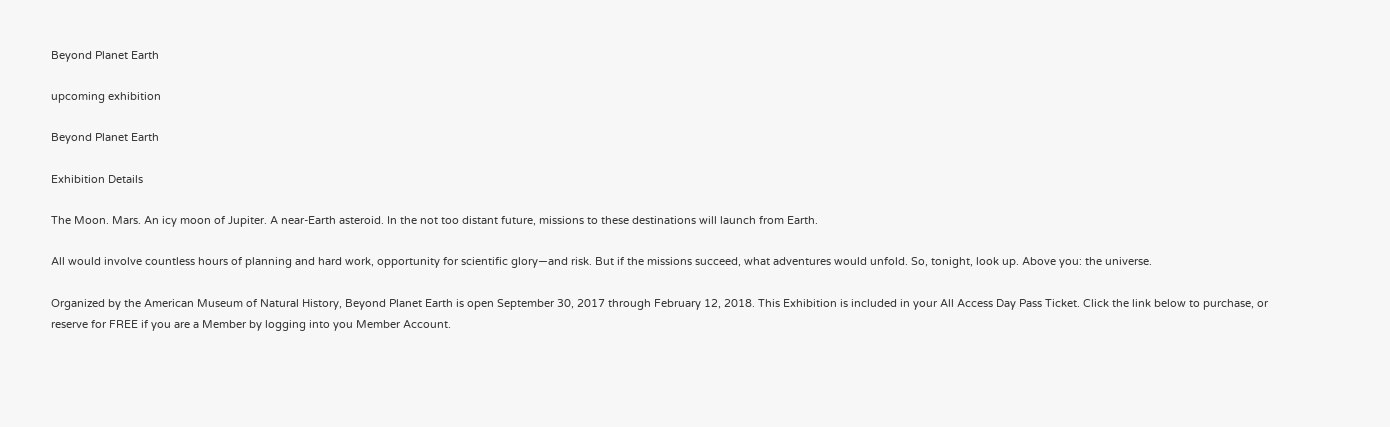Beyond Planet Earth

upcoming exhibition

Beyond Planet Earth

Exhibition Details

The Moon. Mars. An icy moon of Jupiter. A near-Earth asteroid. In the not too distant future, missions to these destinations will launch from Earth.

All would involve countless hours of planning and hard work, opportunity for scientific glory—and risk. But if the missions succeed, what adventures would unfold. So, tonight, look up. Above you: the universe.

Organized by the American Museum of Natural History, Beyond Planet Earth is open September 30, 2017 through February 12, 2018. This Exhibition is included in your All Access Day Pass Ticket. Click the link below to purchase, or reserve for FREE if you are a Member by logging into you Member Account.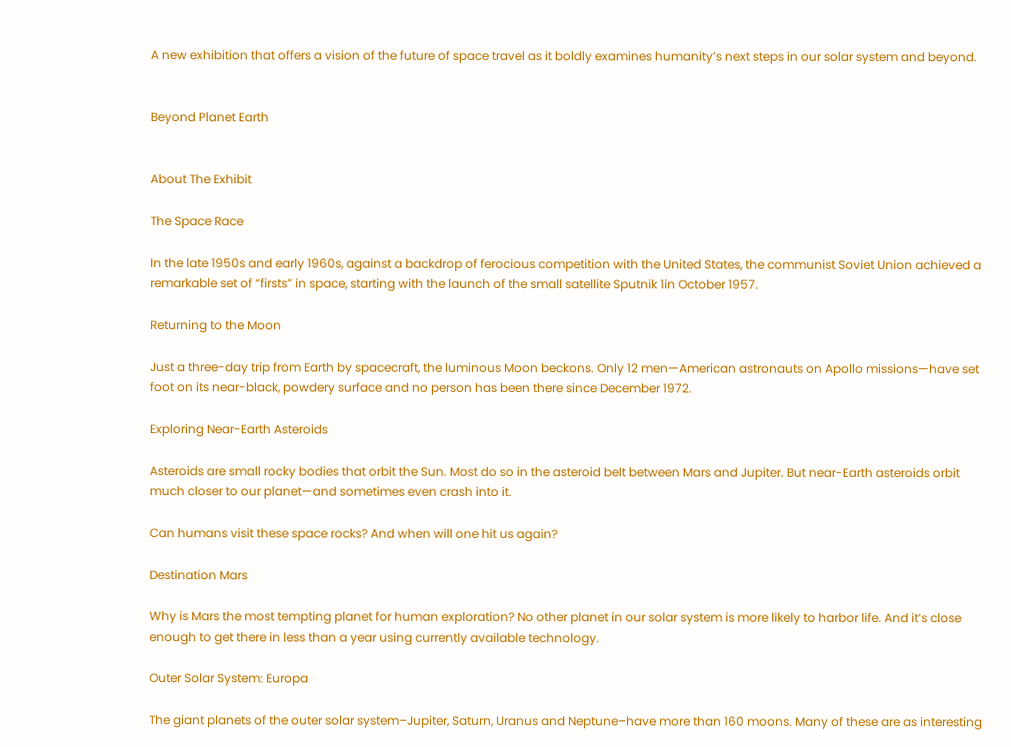A new exhibition that offers a vision of the future of space travel as it boldly examines humanity’s next steps in our solar system and beyond.


Beyond Planet Earth


About The Exhibit

The Space Race

In the late 1950s and early 1960s, against a backdrop of ferocious competition with the United States, the communist Soviet Union achieved a remarkable set of “firsts” in space, starting with the launch of the small satellite Sputnik 1in October 1957.

Returning to the Moon

Just a three-day trip from Earth by spacecraft, the luminous Moon beckons. Only 12 men—American astronauts on Apollo missions—have set foot on its near-black, powdery surface and no person has been there since December 1972.

Exploring Near-Earth Asteroids

Asteroids are small rocky bodies that orbit the Sun. Most do so in the asteroid belt between Mars and Jupiter. But near-Earth asteroids orbit much closer to our planet—and sometimes even crash into it.

Can humans visit these space rocks? And when will one hit us again?

Destination Mars

Why is Mars the most tempting planet for human exploration? No other planet in our solar system is more likely to harbor life. And it’s close enough to get there in less than a year using currently available technology.

Outer Solar System: Europa

The giant planets of the outer solar system–Jupiter, Saturn, Uranus and Neptune–have more than 160 moons. Many of these are as interesting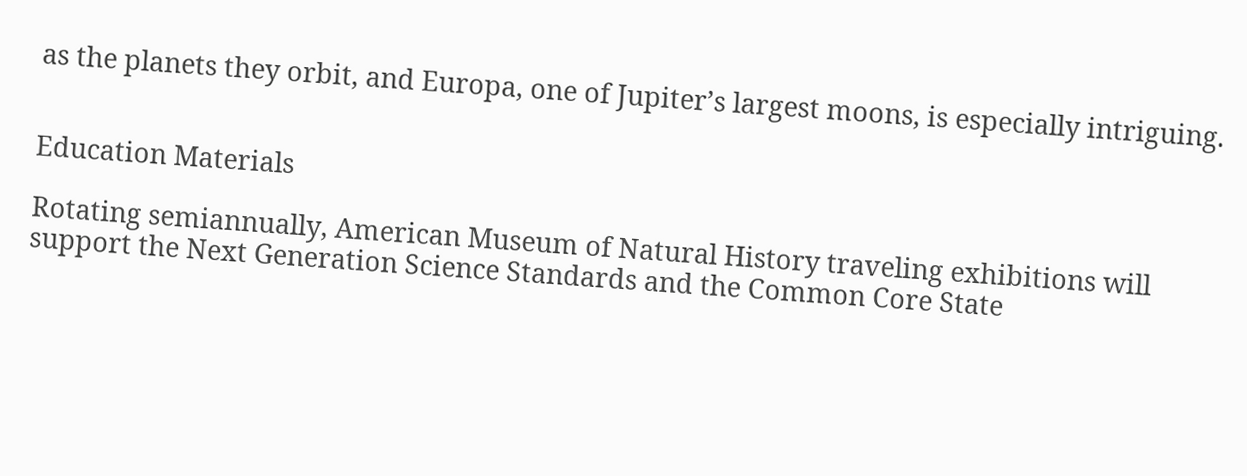as the planets they orbit, and Europa, one of Jupiter’s largest moons, is especially intriguing.


Education Materials

Rotating semiannually, American Museum of Natural History traveling exhibitions will support the Next Generation Science Standards and the Common Core State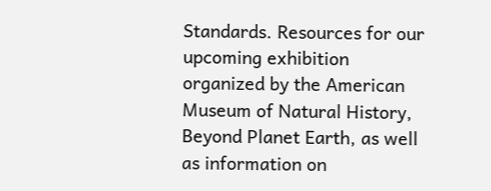Standards. Resources for our upcoming exhibition organized by the American Museum of Natural History, Beyond Planet Earth, as well as information on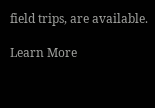field trips, are available.

Learn More